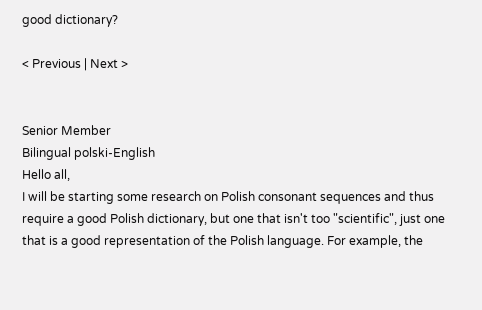good dictionary?

< Previous | Next >


Senior Member
Bilingual polski-English
Hello all,
I will be starting some research on Polish consonant sequences and thus require a good Polish dictionary, but one that isn't too "scientific", just one that is a good representation of the Polish language. For example, the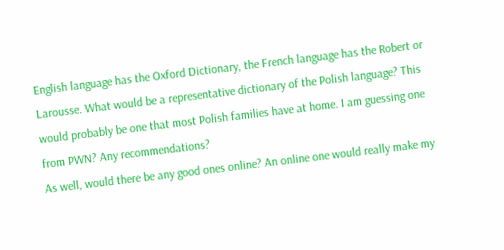English language has the Oxford Dictionary, the French language has the Robert or Larousse. What would be a representative dictionary of the Polish language? This would probably be one that most Polish families have at home. I am guessing one from PWN? Any recommendations?
As well, would there be any good ones online? An online one would really make my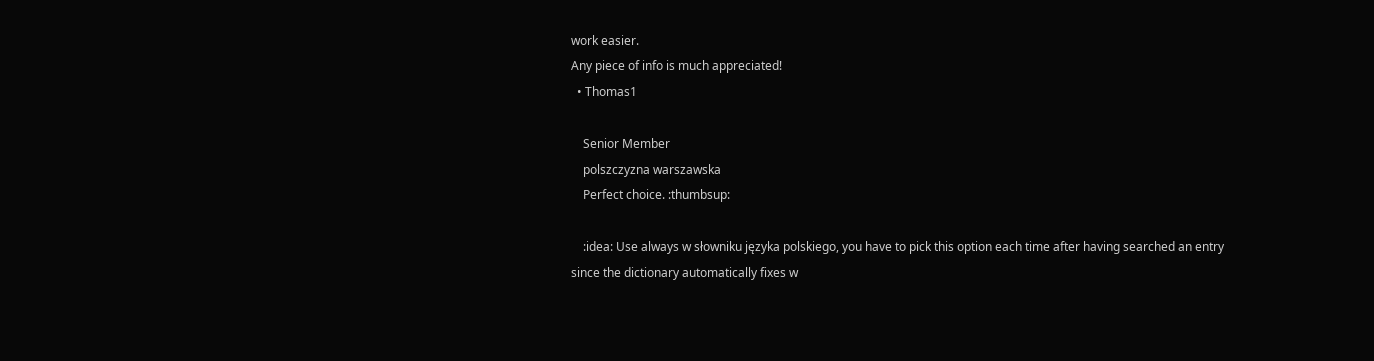work easier.
Any piece of info is much appreciated!
  • Thomas1

    Senior Member
    polszczyzna warszawska
    Perfect choice. :thumbsup:

    :idea: Use always w słowniku języka polskiego, you have to pick this option each time after having searched an entry since the dictionary automatically fixes w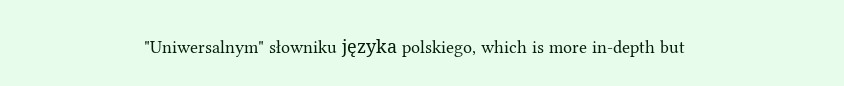"Uniwersalnym" słowniku języka polskiego, which is more in-depth but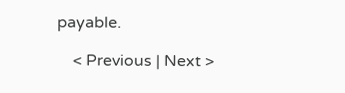payable.

    < Previous | Next >